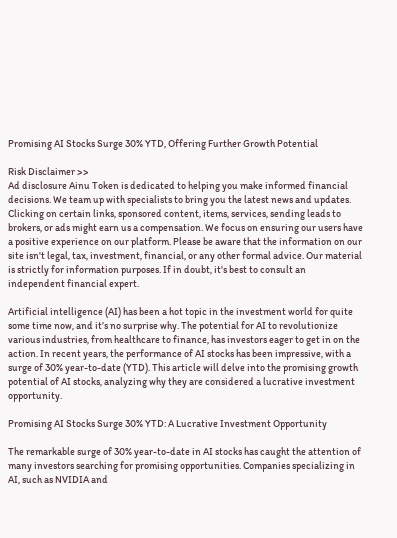Promising AI Stocks Surge 30% YTD, Offering Further Growth Potential

Risk Disclaimer >>
Ad disclosure Ainu Token is dedicated to helping you make informed financial decisions. We team up with specialists to bring you the latest news and updates. Clicking on certain links, sponsored content, items, services, sending leads to brokers, or ads might earn us a compensation. We focus on ensuring our users have a positive experience on our platform. Please be aware that the information on our site isn't legal, tax, investment, financial, or any other formal advice. Our material is strictly for information purposes. If in doubt, it's best to consult an independent financial expert.

Artificial intelligence (AI) has been a hot topic in the investment world for quite some time now, and it’s no surprise why. The potential for AI to revolutionize various industries, from healthcare to finance, has investors eager to get in on the action. In recent years, the performance of AI stocks has been impressive, with a surge of 30% year-to-date (YTD). This article will delve into the promising growth potential of AI stocks, analyzing why they are considered a lucrative investment opportunity.

Promising AI Stocks Surge 30% YTD: A Lucrative Investment Opportunity

The remarkable surge of 30% year-to-date in AI stocks has caught the attention of many investors searching for promising opportunities. Companies specializing in AI, such as NVIDIA and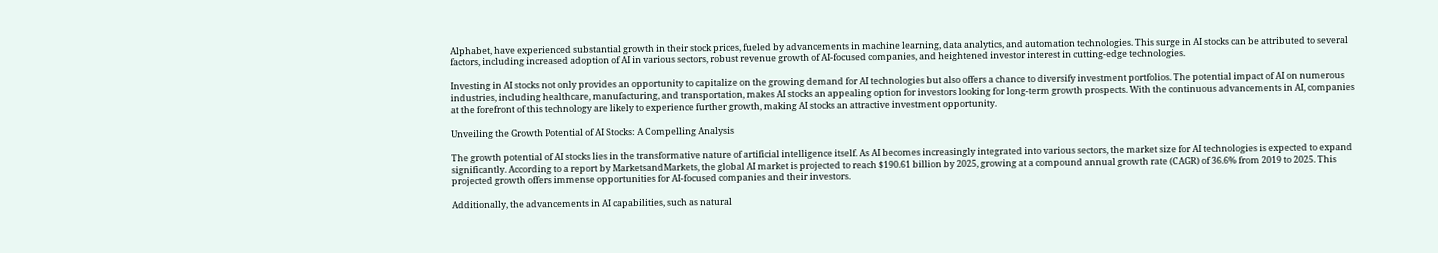Alphabet, have experienced substantial growth in their stock prices, fueled by advancements in machine learning, data analytics, and automation technologies. This surge in AI stocks can be attributed to several factors, including increased adoption of AI in various sectors, robust revenue growth of AI-focused companies, and heightened investor interest in cutting-edge technologies.

Investing in AI stocks not only provides an opportunity to capitalize on the growing demand for AI technologies but also offers a chance to diversify investment portfolios. The potential impact of AI on numerous industries, including healthcare, manufacturing, and transportation, makes AI stocks an appealing option for investors looking for long-term growth prospects. With the continuous advancements in AI, companies at the forefront of this technology are likely to experience further growth, making AI stocks an attractive investment opportunity.

Unveiling the Growth Potential of AI Stocks: A Compelling Analysis

The growth potential of AI stocks lies in the transformative nature of artificial intelligence itself. As AI becomes increasingly integrated into various sectors, the market size for AI technologies is expected to expand significantly. According to a report by MarketsandMarkets, the global AI market is projected to reach $190.61 billion by 2025, growing at a compound annual growth rate (CAGR) of 36.6% from 2019 to 2025. This projected growth offers immense opportunities for AI-focused companies and their investors.

Additionally, the advancements in AI capabilities, such as natural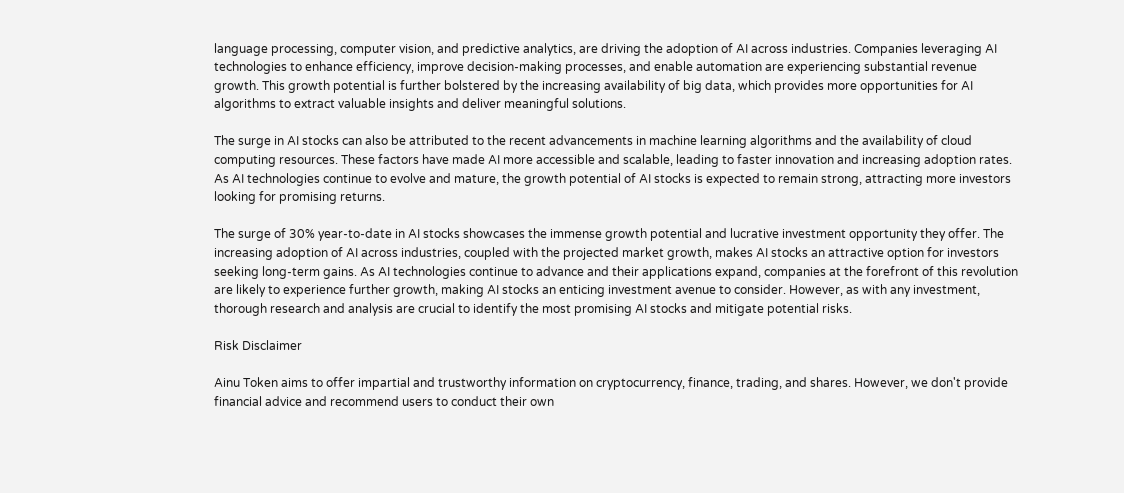language processing, computer vision, and predictive analytics, are driving the adoption of AI across industries. Companies leveraging AI technologies to enhance efficiency, improve decision-making processes, and enable automation are experiencing substantial revenue growth. This growth potential is further bolstered by the increasing availability of big data, which provides more opportunities for AI algorithms to extract valuable insights and deliver meaningful solutions.

The surge in AI stocks can also be attributed to the recent advancements in machine learning algorithms and the availability of cloud computing resources. These factors have made AI more accessible and scalable, leading to faster innovation and increasing adoption rates. As AI technologies continue to evolve and mature, the growth potential of AI stocks is expected to remain strong, attracting more investors looking for promising returns.

The surge of 30% year-to-date in AI stocks showcases the immense growth potential and lucrative investment opportunity they offer. The increasing adoption of AI across industries, coupled with the projected market growth, makes AI stocks an attractive option for investors seeking long-term gains. As AI technologies continue to advance and their applications expand, companies at the forefront of this revolution are likely to experience further growth, making AI stocks an enticing investment avenue to consider. However, as with any investment, thorough research and analysis are crucial to identify the most promising AI stocks and mitigate potential risks.

Risk Disclaimer

Ainu Token aims to offer impartial and trustworthy information on cryptocurrency, finance, trading, and shares. However, we don't provide financial advice and recommend users to conduct their own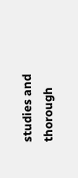studies and thorough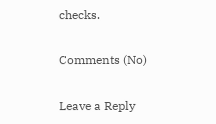checks.

Comments (No)

Leave a Reply